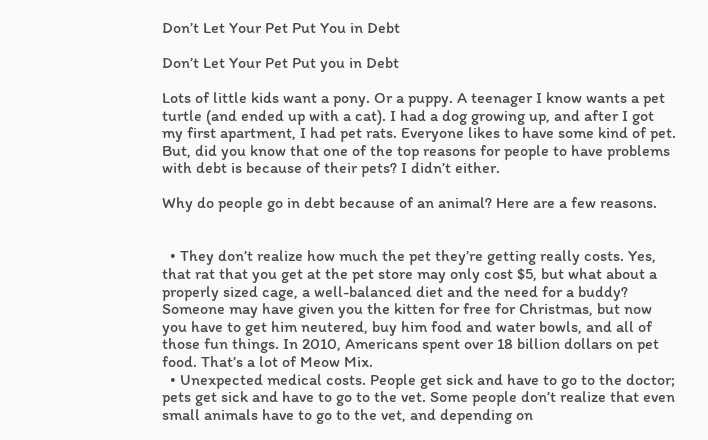Don’t Let Your Pet Put You in Debt

Don’t Let Your Pet Put you in Debt

Lots of little kids want a pony. Or a puppy. A teenager I know wants a pet turtle (and ended up with a cat). I had a dog growing up, and after I got my first apartment, I had pet rats. Everyone likes to have some kind of pet. But, did you know that one of the top reasons for people to have problems with debt is because of their pets? I didn’t either.

Why do people go in debt because of an animal? Here are a few reasons.


  • They don’t realize how much the pet they’re getting really costs. Yes, that rat that you get at the pet store may only cost $5, but what about a properly sized cage, a well-balanced diet and the need for a buddy? Someone may have given you the kitten for free for Christmas, but now you have to get him neutered, buy him food and water bowls, and all of those fun things. In 2010, Americans spent over 18 billion dollars on pet food. That’s a lot of Meow Mix.
  • Unexpected medical costs. People get sick and have to go to the doctor; pets get sick and have to go to the vet. Some people don’t realize that even small animals have to go to the vet, and depending on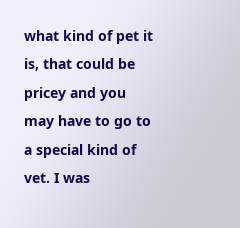what kind of pet it is, that could be pricey and you may have to go to a special kind of vet. I was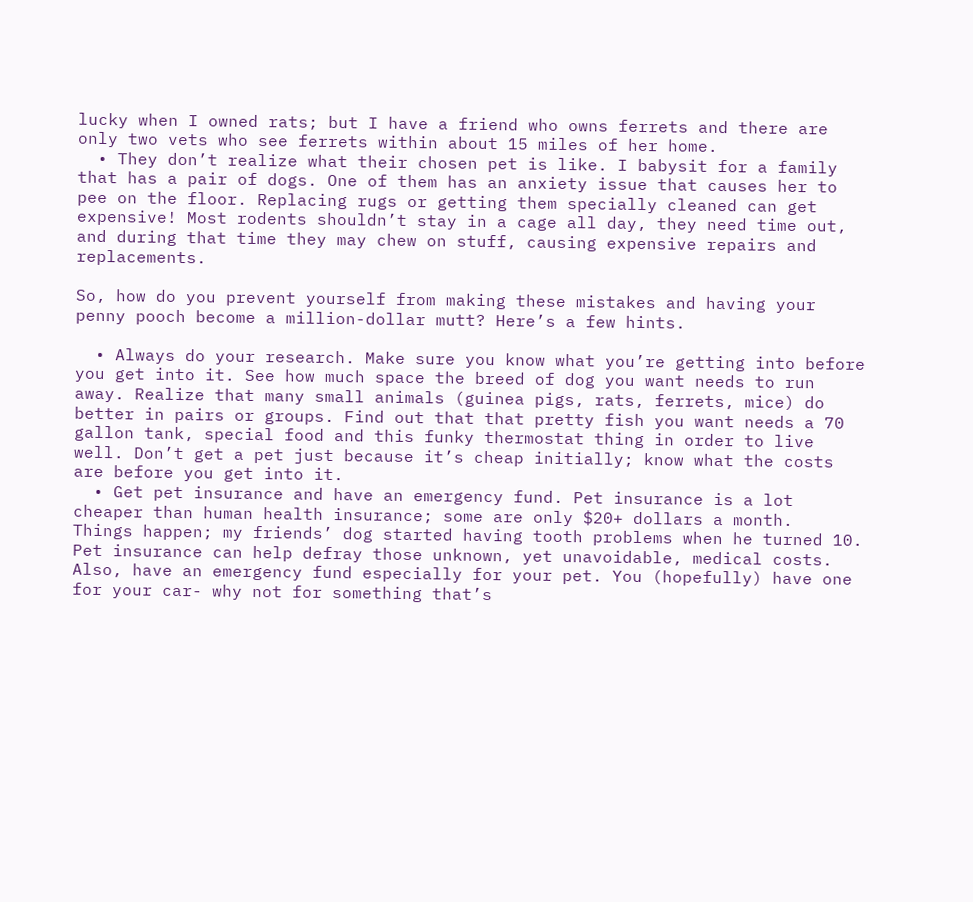lucky when I owned rats; but I have a friend who owns ferrets and there are only two vets who see ferrets within about 15 miles of her home.
  • They don’t realize what their chosen pet is like. I babysit for a family that has a pair of dogs. One of them has an anxiety issue that causes her to pee on the floor. Replacing rugs or getting them specially cleaned can get expensive! Most rodents shouldn’t stay in a cage all day, they need time out, and during that time they may chew on stuff, causing expensive repairs and replacements.

So, how do you prevent yourself from making these mistakes and having your penny pooch become a million-dollar mutt? Here’s a few hints.

  • Always do your research. Make sure you know what you’re getting into before you get into it. See how much space the breed of dog you want needs to run away. Realize that many small animals (guinea pigs, rats, ferrets, mice) do better in pairs or groups. Find out that that pretty fish you want needs a 70 gallon tank, special food and this funky thermostat thing in order to live well. Don’t get a pet just because it’s cheap initially; know what the costs are before you get into it.
  • Get pet insurance and have an emergency fund. Pet insurance is a lot cheaper than human health insurance; some are only $20+ dollars a month.  Things happen; my friends’ dog started having tooth problems when he turned 10. Pet insurance can help defray those unknown, yet unavoidable, medical costs. Also, have an emergency fund especially for your pet. You (hopefully) have one for your car- why not for something that’s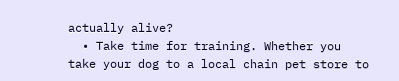actually alive?
  • Take time for training. Whether you take your dog to a local chain pet store to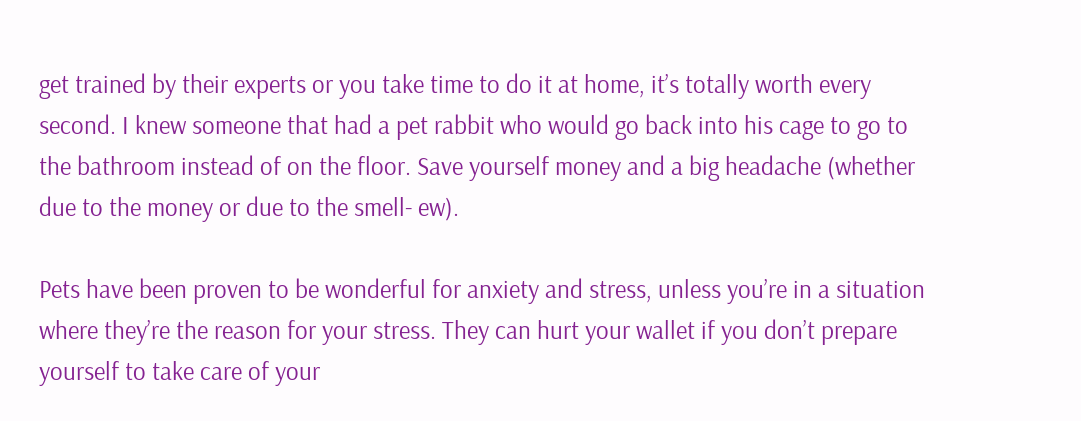get trained by their experts or you take time to do it at home, it’s totally worth every second. I knew someone that had a pet rabbit who would go back into his cage to go to the bathroom instead of on the floor. Save yourself money and a big headache (whether due to the money or due to the smell- ew).

Pets have been proven to be wonderful for anxiety and stress, unless you’re in a situation where they’re the reason for your stress. They can hurt your wallet if you don’t prepare yourself to take care of your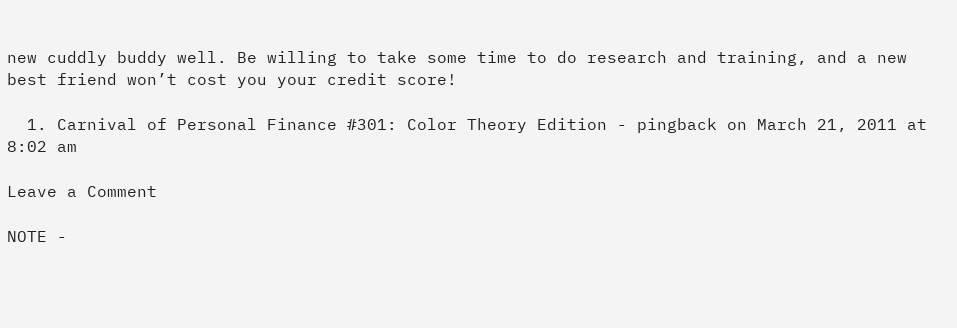new cuddly buddy well. Be willing to take some time to do research and training, and a new best friend won’t cost you your credit score!

  1. Carnival of Personal Finance #301: Color Theory Edition - pingback on March 21, 2011 at 8:02 am

Leave a Comment

NOTE -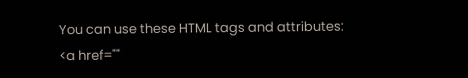You can use these HTML tags and attributes:
<a href=""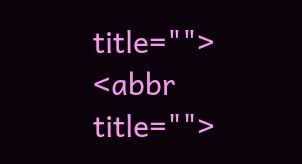title=""> <abbr title="">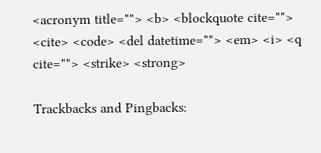<acronym title=""> <b> <blockquote cite=""> <cite> <code> <del datetime=""> <em> <i> <q cite=""> <strike> <strong>

Trackbacks and Pingbacks: